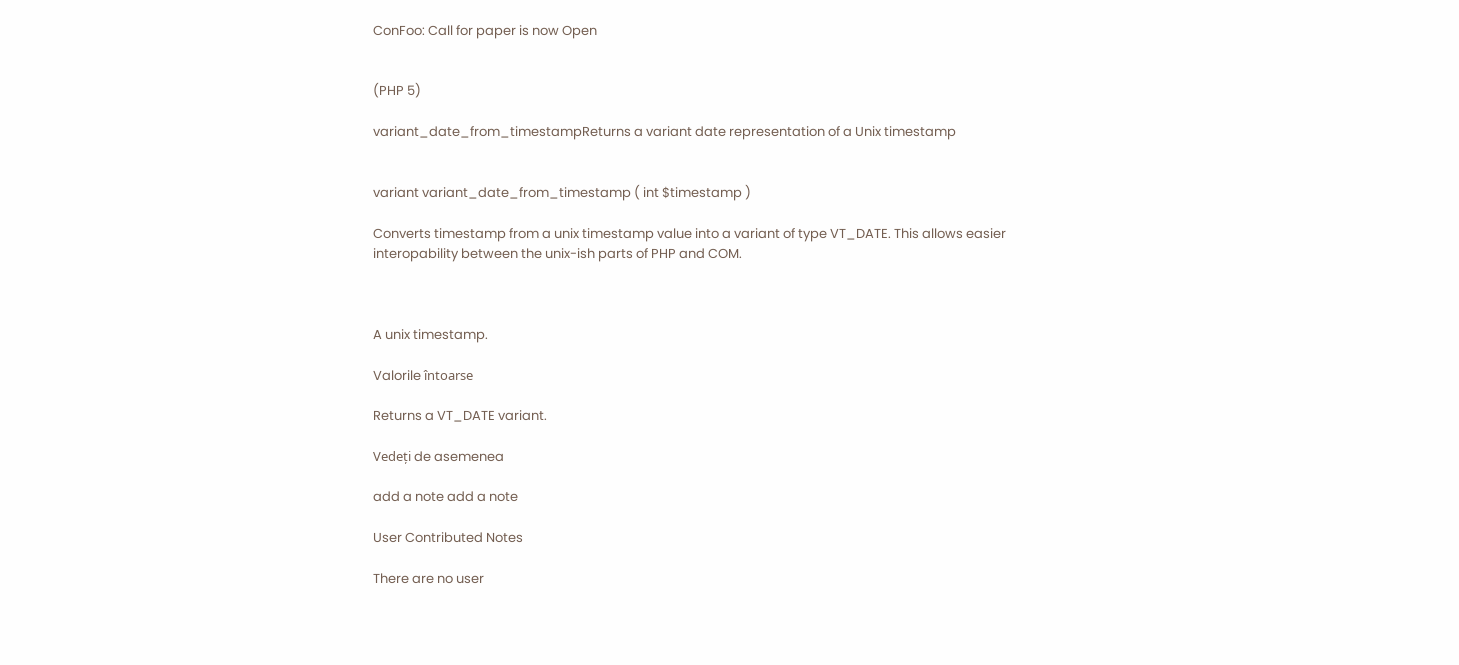ConFoo: Call for paper is now Open


(PHP 5)

variant_date_from_timestampReturns a variant date representation of a Unix timestamp


variant variant_date_from_timestamp ( int $timestamp )

Converts timestamp from a unix timestamp value into a variant of type VT_DATE. This allows easier interopability between the unix-ish parts of PHP and COM.



A unix timestamp.

Valorile întoarse

Returns a VT_DATE variant.

Vedeți de asemenea

add a note add a note

User Contributed Notes

There are no user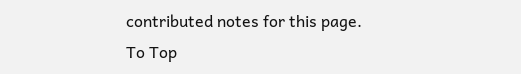contributed notes for this page.
To Top